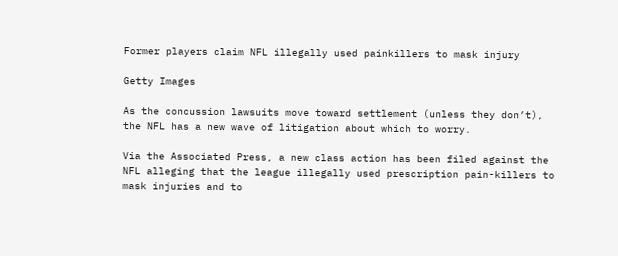Former players claim NFL illegally used painkillers to mask injury

Getty Images

As the concussion lawsuits move toward settlement (unless they don’t), the NFL has a new wave of litigation about which to worry.

Via the Associated Press, a new class action has been filed against the NFL alleging that the league illegally used prescription pain-killers to mask injuries and to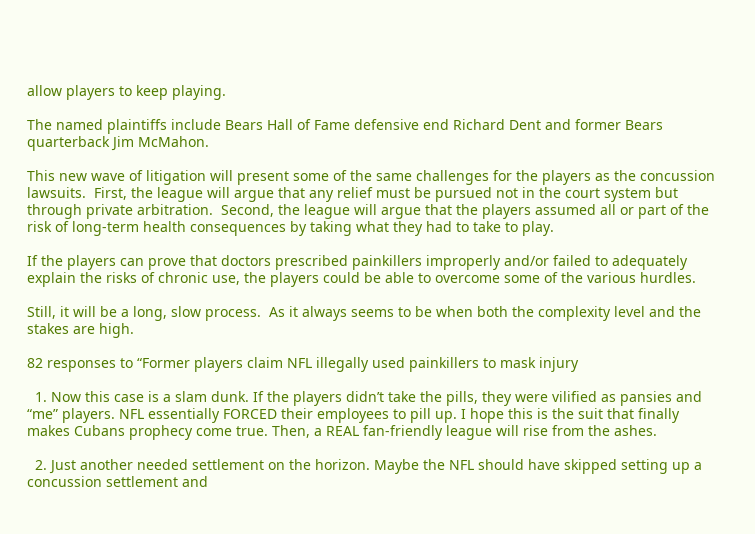allow players to keep playing.

The named plaintiffs include Bears Hall of Fame defensive end Richard Dent and former Bears quarterback Jim McMahon.

This new wave of litigation will present some of the same challenges for the players as the concussion lawsuits.  First, the league will argue that any relief must be pursued not in the court system but through private arbitration.  Second, the league will argue that the players assumed all or part of the risk of long-term health consequences by taking what they had to take to play.

If the players can prove that doctors prescribed painkillers improperly and/or failed to adequately explain the risks of chronic use, the players could be able to overcome some of the various hurdles.

Still, it will be a long, slow process.  As it always seems to be when both the complexity level and the stakes are high.

82 responses to “Former players claim NFL illegally used painkillers to mask injury

  1. Now this case is a slam dunk. If the players didn’t take the pills, they were vilified as pansies and “me” players. NFL essentially FORCED their employees to pill up. I hope this is the suit that finally makes Cubans prophecy come true. Then, a REAL fan-friendly league will rise from the ashes.

  2. Just another needed settlement on the horizon. Maybe the NFL should have skipped setting up a concussion settlement and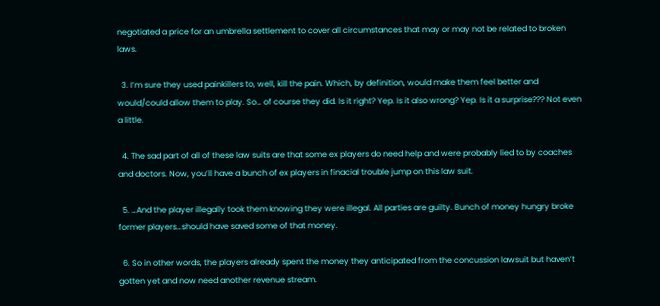negotiated a price for an umbrella settlement to cover all circumstances that may or may not be related to broken laws.

  3. I’m sure they used painkillers to, well, kill the pain. Which, by definition, would make them feel better and would/could allow them to play. So… of course they did. Is it right? Yep. Is it also wrong? Yep. Is it a surprise??? Not even a little.

  4. The sad part of all of these law suits are that some ex players do need help and were probably lied to by coaches and doctors. Now, you’ll have a bunch of ex players in finacial trouble jump on this law suit.

  5. …And the player illegally took them knowing they were illegal. All parties are guilty. Bunch of money hungry broke former players…should have saved some of that money.

  6. So in other words, the players already spent the money they anticipated from the concussion lawsuit but haven’t gotten yet and now need another revenue stream.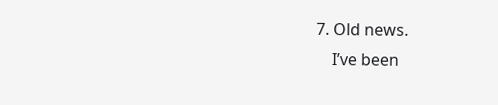7. Old news.
    I’ve been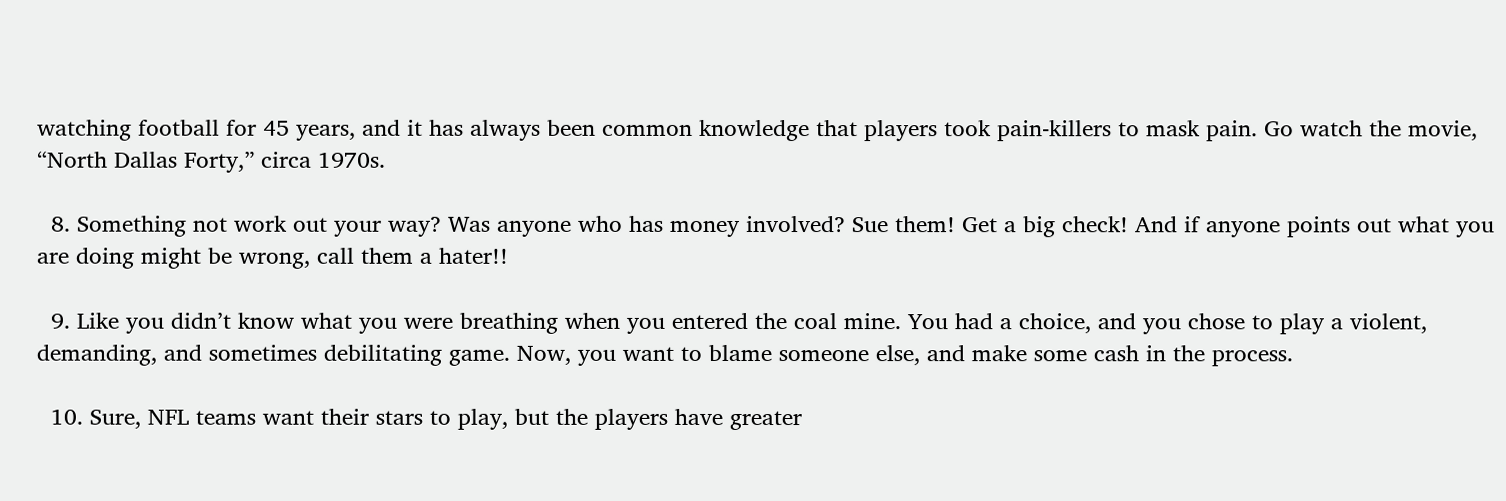watching football for 45 years, and it has always been common knowledge that players took pain-killers to mask pain. Go watch the movie, “North Dallas Forty,” circa 1970s.

  8. Something not work out your way? Was anyone who has money involved? Sue them! Get a big check! And if anyone points out what you are doing might be wrong, call them a hater!!

  9. Like you didn’t know what you were breathing when you entered the coal mine. You had a choice, and you chose to play a violent, demanding, and sometimes debilitating game. Now, you want to blame someone else, and make some cash in the process.

  10. Sure, NFL teams want their stars to play, but the players have greater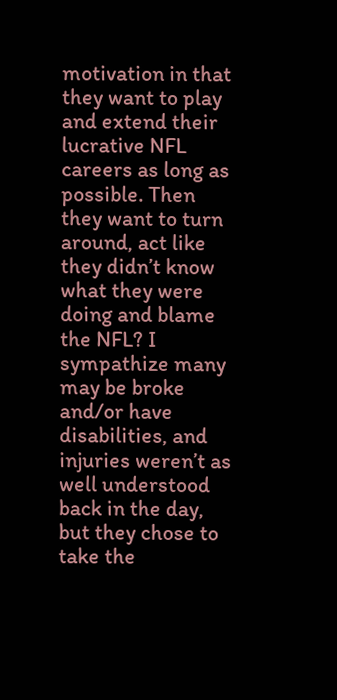motivation in that they want to play and extend their lucrative NFL careers as long as possible. Then they want to turn around, act like they didn’t know what they were doing and blame the NFL? I sympathize many may be broke and/or have disabilities, and injuries weren’t as well understood back in the day, but they chose to take the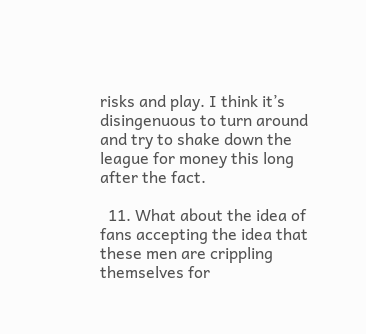risks and play. I think it’s disingenuous to turn around and try to shake down the league for money this long after the fact.

  11. What about the idea of fans accepting the idea that these men are crippling themselves for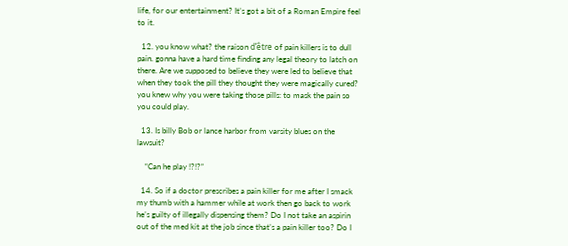life, for our entertainment? It’s got a bit of a Roman Empire feel to it.

  12. you know what? the raison d’être of pain killers is to dull pain. gonna have a hard time finding any legal theory to latch on there. Are we supposed to believe they were led to believe that when they took the pill they thought they were magically cured? you knew why you were taking those pills: to mask the pain so you could play.

  13. Is billy Bob or lance harbor from varsity blues on the lawsuit?

    “Can he play !?!?”

  14. So if a doctor prescribes a pain killer for me after I smack my thumb with a hammer while at work then go back to work he’s guilty of illegally dispensing them? Do I not take an aspirin out of the med kit at the job since that’s a pain killer too? Do I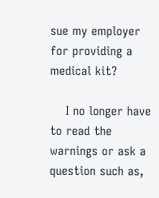sue my employer for providing a medical kit?

    I no longer have to read the warnings or ask a question such as,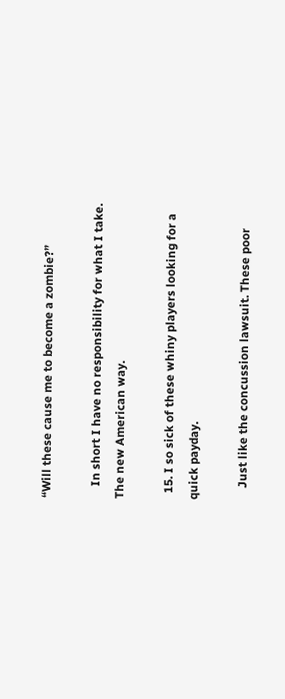“Will these cause me to become a zombie?”

    In short I have no responsibility for what I take. The new American way.

  15. I so sick of these whiny players looking for a quick payday.

    Just like the concussion lawsuit. These poor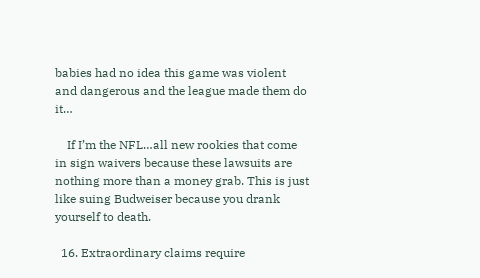babies had no idea this game was violent and dangerous and the league made them do it…

    If I’m the NFL…all new rookies that come in sign waivers because these lawsuits are nothing more than a money grab. This is just like suing Budweiser because you drank yourself to death.

  16. Extraordinary claims require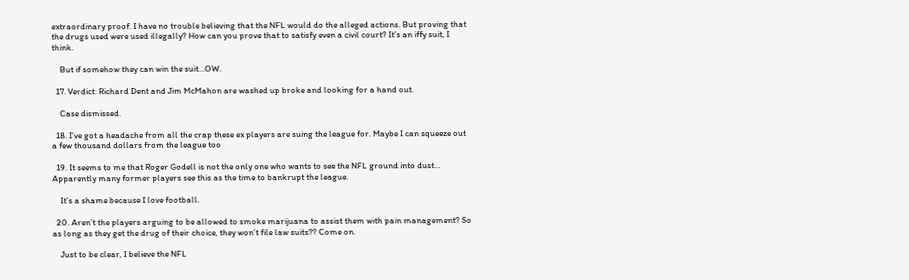extraordinary proof. I have no trouble believing that the NFL would do the alleged actions. But proving that the drugs used were used illegally? How can you prove that to satisfy even a civil court? It’s an iffy suit, I think.

    But if somehow they can win the suit…OW.

  17. Verdict: Richard Dent and Jim McMahon are washed up broke and looking for a hand out.

    Case dismissed.

  18. I’ve got a headache from all the crap these ex players are suing the league for. Maybe I can squeeze out a few thousand dollars from the league too

  19. It seems to me that Roger Godell is not the only one who wants to see the NFL ground into dust… Apparently many former players see this as the time to bankrupt the league.

    It’s a shame because I love football.

  20. Aren’t the players arguing to be allowed to smoke marijuana to assist them with pain management? So as long as they get the drug of their choice, they won’t file law suits?? Come on.

    Just to be clear, I believe the NFL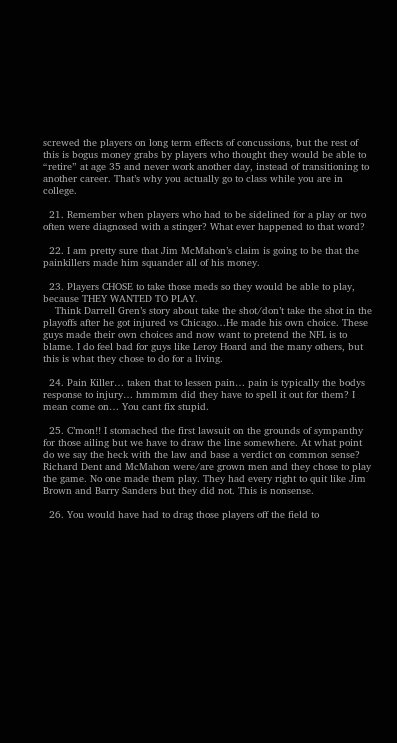screwed the players on long term effects of concussions, but the rest of this is bogus money grabs by players who thought they would be able to “retire” at age 35 and never work another day, instead of transitioning to another career. That’s why you actually go to class while you are in college.

  21. Remember when players who had to be sidelined for a play or two often were diagnosed with a stinger? What ever happened to that word?

  22. I am pretty sure that Jim McMahon’s claim is going to be that the painkillers made him squander all of his money.

  23. Players CHOSE to take those meds so they would be able to play, because THEY WANTED TO PLAY.
    Think Darrell Gren’s story about take the shot/don’t take the shot in the playoffs after he got injured vs Chicago…He made his own choice. These guys made their own choices and now want to pretend the NFL is to blame. I do feel bad for guys like Leroy Hoard and the many others, but this is what they chose to do for a living.

  24. Pain Killer… taken that to lessen pain… pain is typically the bodys response to injury… hmmmm did they have to spell it out for them? I mean come on… You cant fix stupid.

  25. C’mon!! I stomached the first lawsuit on the grounds of sympanthy for those ailing but we have to draw the line somewhere. At what point do we say the heck with the law and base a verdict on common sense? Richard Dent and McMahon were/are grown men and they chose to play the game. No one made them play. They had every right to quit like Jim Brown and Barry Sanders but they did not. This is nonsense.

  26. You would have had to drag those players off the field to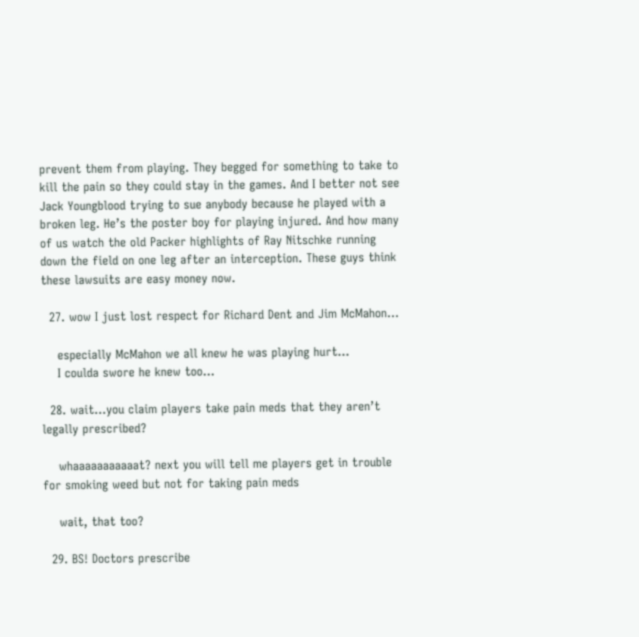prevent them from playing. They begged for something to take to kill the pain so they could stay in the games. And I better not see Jack Youngblood trying to sue anybody because he played with a broken leg. He’s the poster boy for playing injured. And how many of us watch the old Packer highlights of Ray Nitschke running down the field on one leg after an interception. These guys think these lawsuits are easy money now.

  27. wow I just lost respect for Richard Dent and Jim McMahon…

    especially McMahon we all knew he was playing hurt…
    I coulda swore he knew too…

  28. wait…you claim players take pain meds that they aren’t legally prescribed?

    whaaaaaaaaaaat? next you will tell me players get in trouble for smoking weed but not for taking pain meds

    wait, that too?

  29. BS! Doctors prescribe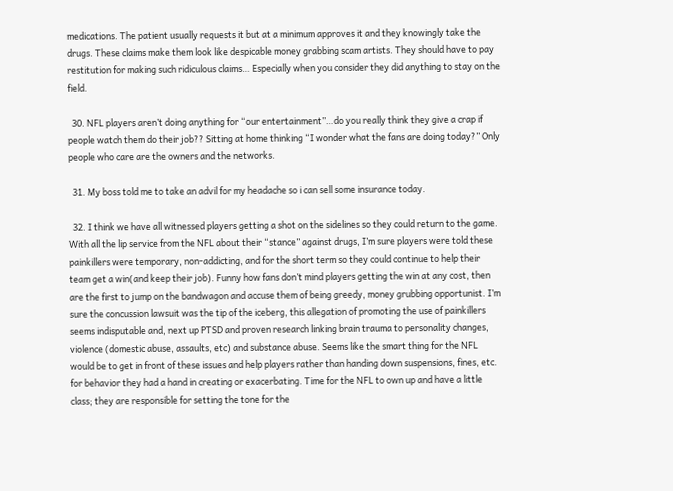medications. The patient usually requests it but at a minimum approves it and they knowingly take the drugs. These claims make them look like despicable money grabbing scam artists. They should have to pay restitution for making such ridiculous claims… Especially when you consider they did anything to stay on the field.

  30. NFL players aren’t doing anything for “our entertainment”…do you really think they give a crap if people watch them do their job?? Sitting at home thinking “I wonder what the fans are doing today?” Only people who care are the owners and the networks.

  31. My boss told me to take an advil for my headache so i can sell some insurance today.

  32. I think we have all witnessed players getting a shot on the sidelines so they could return to the game. With all the lip service from the NFL about their “stance” against drugs, I’m sure players were told these painkillers were temporary, non-addicting, and for the short term so they could continue to help their team get a win(and keep their job). Funny how fans don’t mind players getting the win at any cost, then are the first to jump on the bandwagon and accuse them of being greedy, money grubbing opportunist. I’m sure the concussion lawsuit was the tip of the iceberg, this allegation of promoting the use of painkillers seems indisputable and, next up PTSD and proven research linking brain trauma to personality changes, violence (domestic abuse, assaults, etc) and substance abuse. Seems like the smart thing for the NFL would be to get in front of these issues and help players rather than handing down suspensions, fines, etc. for behavior they had a hand in creating or exacerbating. Time for the NFL to own up and have a little class; they are responsible for setting the tone for the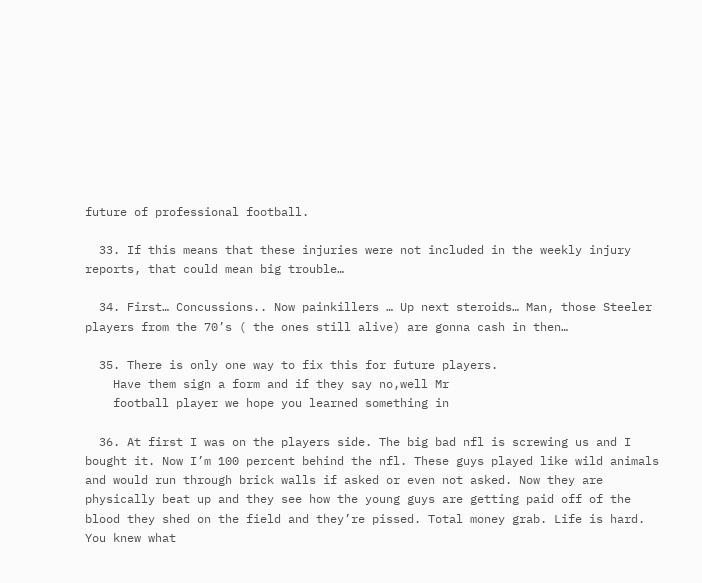future of professional football.

  33. If this means that these injuries were not included in the weekly injury reports, that could mean big trouble…

  34. First… Concussions.. Now painkillers … Up next steroids… Man, those Steeler players from the 70’s ( the ones still alive) are gonna cash in then…

  35. There is only one way to fix this for future players.
    Have them sign a form and if they say no,well Mr
    football player we hope you learned something in

  36. At first I was on the players side. The big bad nfl is screwing us and I bought it. Now I’m 100 percent behind the nfl. These guys played like wild animals and would run through brick walls if asked or even not asked. Now they are physically beat up and they see how the young guys are getting paid off of the blood they shed on the field and they’re pissed. Total money grab. Life is hard. You knew what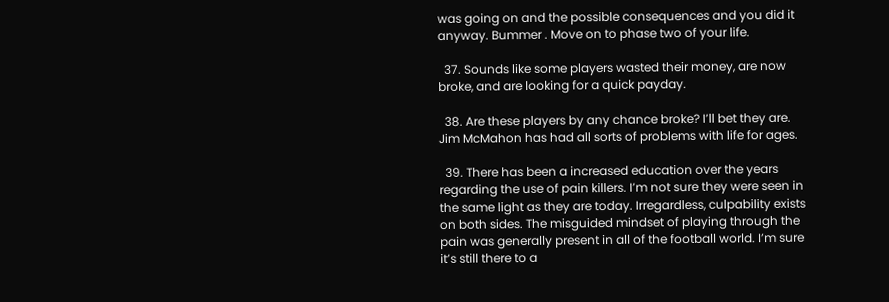was going on and the possible consequences and you did it anyway. Bummer . Move on to phase two of your life.

  37. Sounds like some players wasted their money, are now broke, and are looking for a quick payday.

  38. Are these players by any chance broke? I’ll bet they are. Jim McMahon has had all sorts of problems with life for ages.

  39. There has been a increased education over the years regarding the use of pain killers. I’m not sure they were seen in the same light as they are today. Irregardless, culpability exists on both sides. The misguided mindset of playing through the pain was generally present in all of the football world. I’m sure it’s still there to a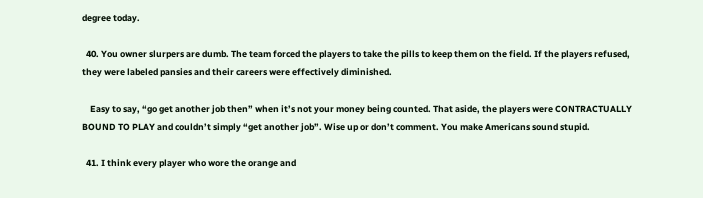degree today.

  40. You owner slurpers are dumb. The team forced the players to take the pills to keep them on the field. If the players refused, they were labeled pansies and their careers were effectively diminished.

    Easy to say, “go get another job then” when it’s not your money being counted. That aside, the players were CONTRACTUALLY BOUND TO PLAY and couldn’t simply “get another job”. Wise up or don’t comment. You make Americans sound stupid.

  41. I think every player who wore the orange and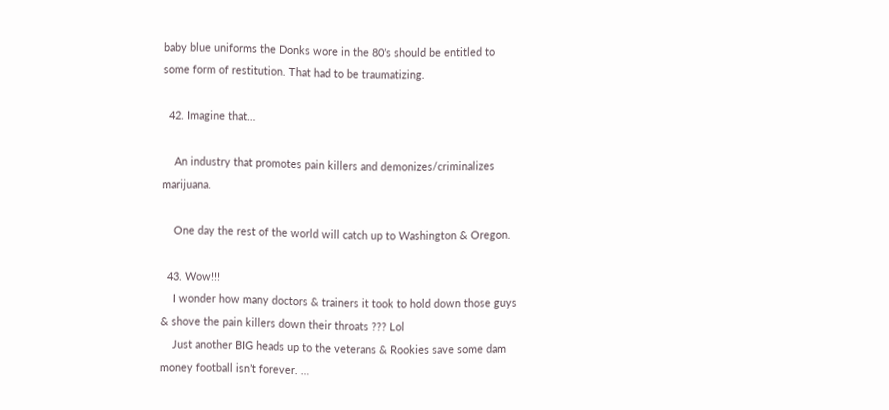baby blue uniforms the Donks wore in the 80’s should be entitled to some form of restitution. That had to be traumatizing.

  42. Imagine that…

    An industry that promotes pain killers and demonizes/criminalizes marijuana.

    One day the rest of the world will catch up to Washington & Oregon.

  43. Wow!!!
    I wonder how many doctors & trainers it took to hold down those guys & shove the pain killers down their throats ??? Lol
    Just another BIG heads up to the veterans & Rookies save some dam money football isn’t forever. …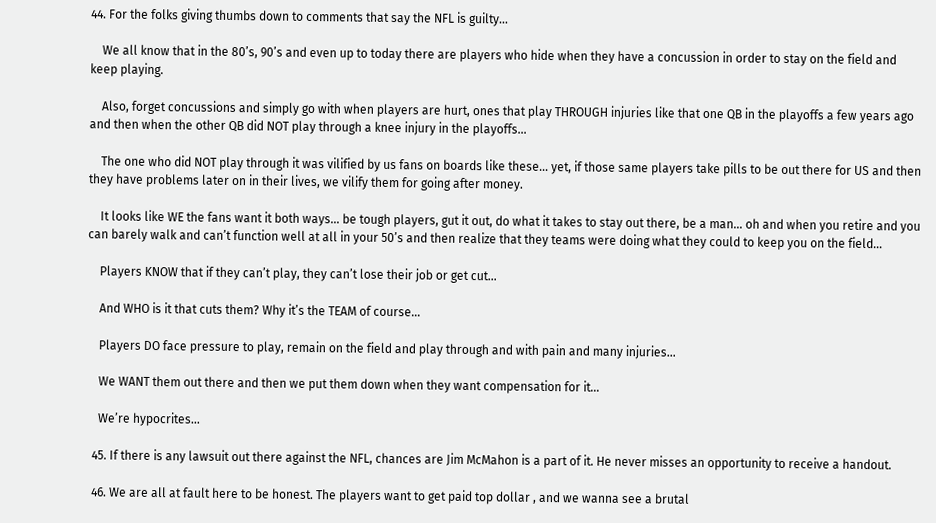44. For the folks giving thumbs down to comments that say the NFL is guilty…

    We all know that in the 80’s, 90’s and even up to today there are players who hide when they have a concussion in order to stay on the field and keep playing.

    Also, forget concussions and simply go with when players are hurt, ones that play THROUGH injuries like that one QB in the playoffs a few years ago and then when the other QB did NOT play through a knee injury in the playoffs…

    The one who did NOT play through it was vilified by us fans on boards like these… yet, if those same players take pills to be out there for US and then they have problems later on in their lives, we vilify them for going after money.

    It looks like WE the fans want it both ways… be tough players, gut it out, do what it takes to stay out there, be a man… oh and when you retire and you can barely walk and can’t function well at all in your 50’s and then realize that they teams were doing what they could to keep you on the field…

    Players KNOW that if they can’t play, they can’t lose their job or get cut…

    And WHO is it that cuts them? Why it’s the TEAM of course…

    Players DO face pressure to play, remain on the field and play through and with pain and many injuries…

    We WANT them out there and then we put them down when they want compensation for it…

    We’re hypocrites…

  45. If there is any lawsuit out there against the NFL, chances are Jim McMahon is a part of it. He never misses an opportunity to receive a handout.

  46. We are all at fault here to be honest. The players want to get paid top dollar , and we wanna see a brutal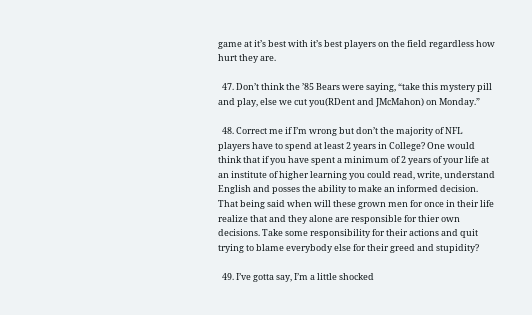game at it’s best with it’s best players on the field regardless how hurt they are.

  47. Don’t think the ’85 Bears were saying, “take this mystery pill and play, else we cut you(RDent and JMcMahon) on Monday.”

  48. Correct me if I’m wrong but don’t the majority of NFL players have to spend at least 2 years in College? One would think that if you have spent a minimum of 2 years of your life at an institute of higher learning you could read, write, understand English and posses the ability to make an informed decision. That being said when will these grown men for once in their life realize that and they alone are responsible for thier own decisions. Take some responsibility for their actions and quit trying to blame everybody else for their greed and stupidity?

  49. I’ve gotta say, I’m a little shocked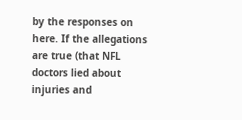by the responses on here. If the allegations are true (that NFL doctors lied about injuries and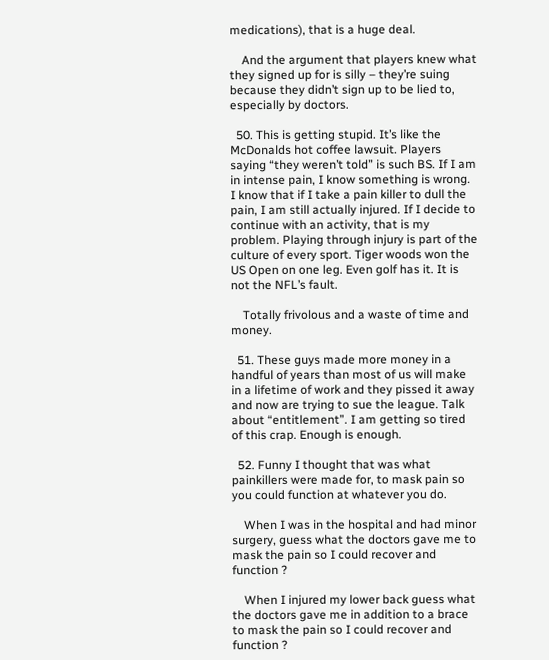medications), that is a huge deal.

    And the argument that players knew what they signed up for is silly – they’re suing because they didn’t sign up to be lied to, especially by doctors.

  50. This is getting stupid. It’s like the McDonalds hot coffee lawsuit. Players saying “they weren’t told” is such BS. If I am in intense pain, I know something is wrong. I know that if I take a pain killer to dull the pain, I am still actually injured. If I decide to continue with an activity, that is my problem. Playing through injury is part of the culture of every sport. Tiger woods won the US Open on one leg. Even golf has it. It is not the NFL’s fault.

    Totally frivolous and a waste of time and money.

  51. These guys made more money in a handful of years than most of us will make in a lifetime of work and they pissed it away and now are trying to sue the league. Talk about “entitlement”. I am getting so tired of this crap. Enough is enough.

  52. Funny I thought that was what painkillers were made for, to mask pain so you could function at whatever you do.

    When I was in the hospital and had minor surgery, guess what the doctors gave me to mask the pain so I could recover and function ?

    When I injured my lower back guess what the doctors gave me in addition to a brace to mask the pain so I could recover and function ?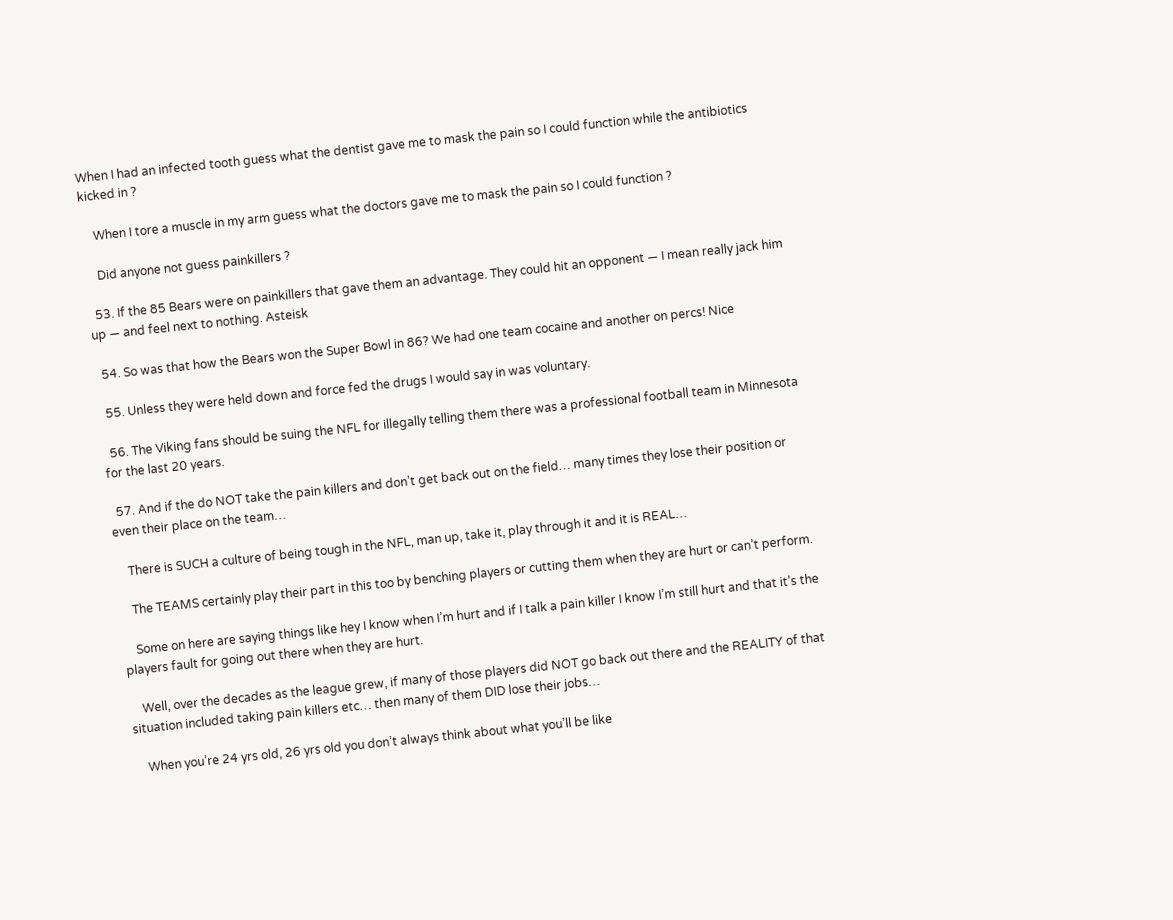When I had an infected tooth guess what the dentist gave me to mask the pain so I could function while the antibiotics kicked in ?

    When I tore a muscle in my arm guess what the doctors gave me to mask the pain so I could function ?

    Did anyone not guess painkillers ?

  53. If the 85 Bears were on painkillers that gave them an advantage. They could hit an opponent — I mean really jack him up — and feel next to nothing. Asteisk

  54. So was that how the Bears won the Super Bowl in 86? We had one team cocaine and another on percs! Nice

  55. Unless they were held down and force fed the drugs I would say in was voluntary.

  56. The Viking fans should be suing the NFL for illegally telling them there was a professional football team in Minnesota for the last 20 years.

  57. And if the do NOT take the pain killers and don’t get back out on the field… many times they lose their position or even their place on the team…

    There is SUCH a culture of being tough in the NFL, man up, take it, play through it and it is REAL…

    The TEAMS certainly play their part in this too by benching players or cutting them when they are hurt or can’t perform.

    Some on here are saying things like hey I know when I’m hurt and if I talk a pain killer I know I’m still hurt and that it’s the players fault for going out there when they are hurt.

    Well, over the decades as the league grew, if many of those players did NOT go back out there and the REALITY of that situation included taking pain killers etc… then many of them DID lose their jobs…

    When you’re 24 yrs old, 26 yrs old you don’t always think about what you’ll be like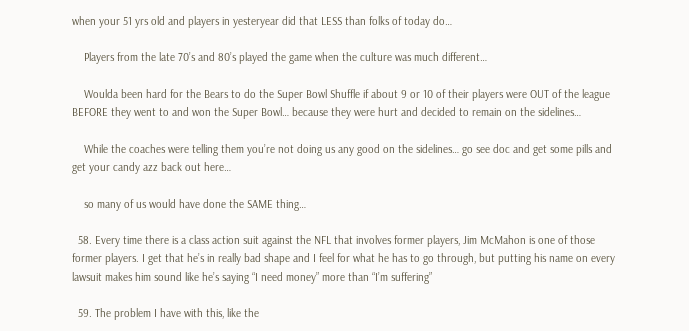when your 51 yrs old and players in yesteryear did that LESS than folks of today do…

    Players from the late 70’s and 80’s played the game when the culture was much different…

    Woulda been hard for the Bears to do the Super Bowl Shuffle if about 9 or 10 of their players were OUT of the league BEFORE they went to and won the Super Bowl… because they were hurt and decided to remain on the sidelines…

    While the coaches were telling them you’re not doing us any good on the sidelines… go see doc and get some pills and get your candy azz back out here…

    so many of us would have done the SAME thing…

  58. Every time there is a class action suit against the NFL that involves former players, Jim McMahon is one of those former players. I get that he’s in really bad shape and I feel for what he has to go through, but putting his name on every lawsuit makes him sound like he’s saying “I need money” more than “I’m suffering”

  59. The problem I have with this, like the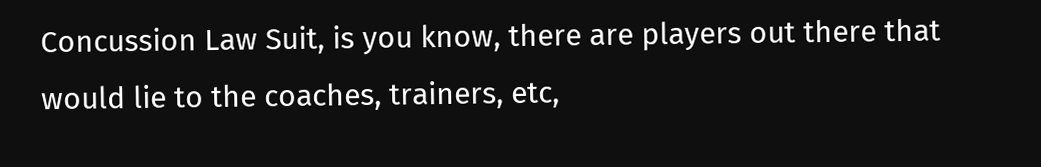Concussion Law Suit, is you know, there are players out there that would lie to the coaches, trainers, etc,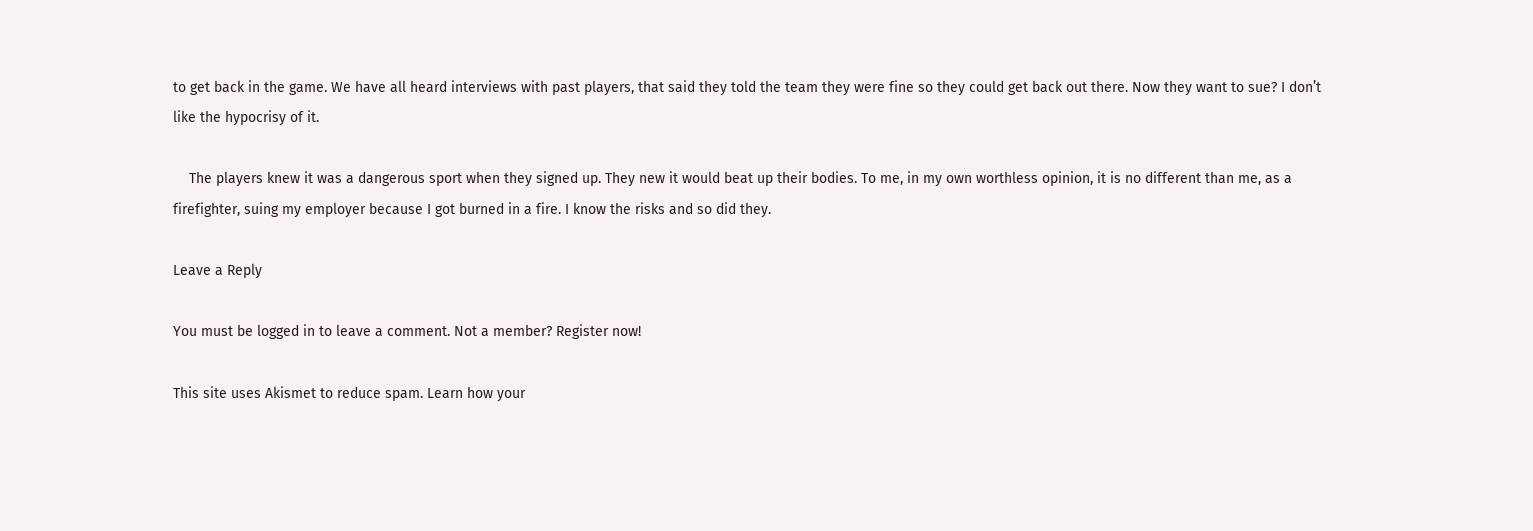to get back in the game. We have all heard interviews with past players, that said they told the team they were fine so they could get back out there. Now they want to sue? I don’t like the hypocrisy of it.

    The players knew it was a dangerous sport when they signed up. They new it would beat up their bodies. To me, in my own worthless opinion, it is no different than me, as a firefighter, suing my employer because I got burned in a fire. I know the risks and so did they.

Leave a Reply

You must be logged in to leave a comment. Not a member? Register now!

This site uses Akismet to reduce spam. Learn how your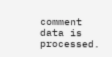comment data is processed.